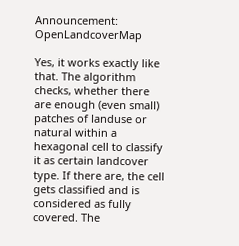Announcement: OpenLandcoverMap

Yes, it works exactly like that. The algorithm checks, whether there are enough (even small) patches of landuse or natural within a hexagonal cell to classify it as certain landcover type. If there are, the cell gets classified and is considered as fully covered. The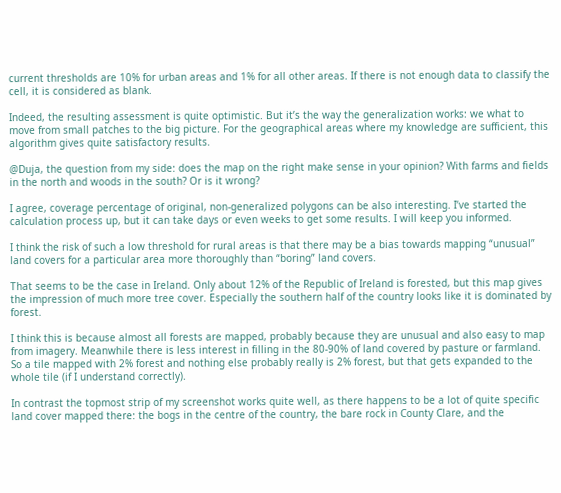current thresholds are 10% for urban areas and 1% for all other areas. If there is not enough data to classify the cell, it is considered as blank.

Indeed, the resulting assessment is quite optimistic. But it’s the way the generalization works: we what to move from small patches to the big picture. For the geographical areas where my knowledge are sufficient, this algorithm gives quite satisfactory results.

@Duja, the question from my side: does the map on the right make sense in your opinion? With farms and fields in the north and woods in the south? Or is it wrong?

I agree, coverage percentage of original, non-generalized polygons can be also interesting. I’ve started the calculation process up, but it can take days or even weeks to get some results. I will keep you informed.

I think the risk of such a low threshold for rural areas is that there may be a bias towards mapping “unusual” land covers for a particular area more thoroughly than “boring” land covers.

That seems to be the case in Ireland. Only about 12% of the Republic of Ireland is forested, but this map gives the impression of much more tree cover. Especially the southern half of the country looks like it is dominated by forest.

I think this is because almost all forests are mapped, probably because they are unusual and also easy to map from imagery. Meanwhile there is less interest in filling in the 80-90% of land covered by pasture or farmland. So a tile mapped with 2% forest and nothing else probably really is 2% forest, but that gets expanded to the whole tile (if I understand correctly).

In contrast the topmost strip of my screenshot works quite well, as there happens to be a lot of quite specific land cover mapped there: the bogs in the centre of the country, the bare rock in County Clare, and the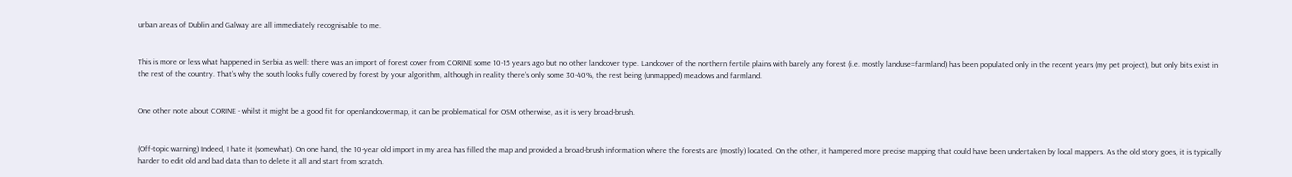urban areas of Dublin and Galway are all immediately recognisable to me.


This is more or less what happened in Serbia as well: there was an import of forest cover from CORINE some 10-15 years ago but no other landcover type. Landcover of the northern fertile plains with barely any forest (i.e. mostly landuse=farmland) has been populated only in the recent years (my pet project), but only bits exist in the rest of the country. That’s why the south looks fully covered by forest by your algorithm, although in reality there’s only some 30-40%, the rest being (unmapped) meadows and farmland.


One other note about CORINE - whilst it might be a good fit for openlandcovermap, it can be problematical for OSM otherwise, as it is very broad-brush.


(Off-topic warning) Indeed, I hate it (somewhat). On one hand, the 10-year old import in my area has filled the map and provided a broad-brush information where the forests are (mostly) located. On the other, it hampered more precise mapping that could have been undertaken by local mappers. As the old story goes, it is typically harder to edit old and bad data than to delete it all and start from scratch.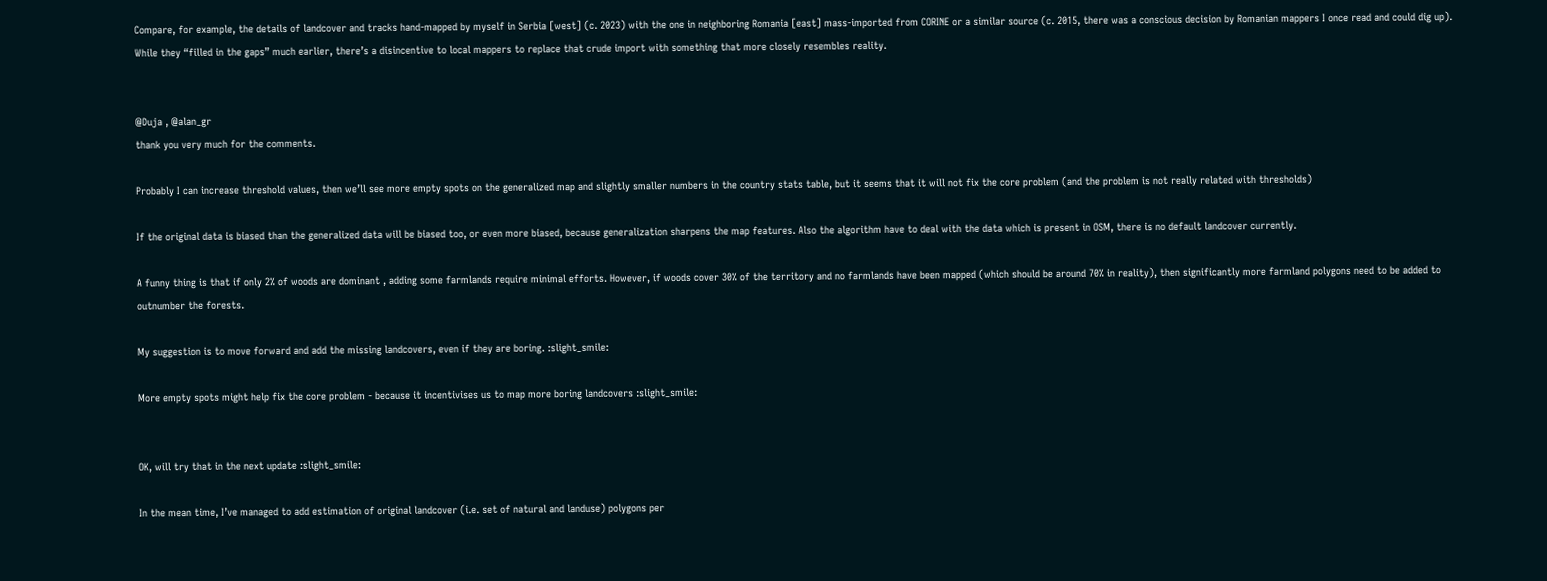Compare, for example, the details of landcover and tracks hand-mapped by myself in Serbia [west] (c. 2023) with the one in neighboring Romania [east] mass-imported from CORINE or a similar source (c. 2015, there was a conscious decision by Romanian mappers I once read and could dig up). While they “filled in the gaps” much earlier, there’s a disincentive to local mappers to replace that crude import with something that more closely resembles reality.


@Duja , @alan_gr
thank you very much for the comments.

Probably I can increase threshold values, then we’ll see more empty spots on the generalized map and slightly smaller numbers in the country stats table, but it seems that it will not fix the core problem (and the problem is not really related with thresholds)

If the original data is biased than the generalized data will be biased too, or even more biased, because generalization sharpens the map features. Also the algorithm have to deal with the data which is present in OSM, there is no default landcover currently.

A funny thing is that if only 2% of woods are dominant , adding some farmlands require minimal efforts. However, if woods cover 30% of the territory and no farmlands have been mapped (which should be around 70% in reality), then significantly more farmland polygons need to be added to outnumber the forests.

My suggestion is to move forward and add the missing landcovers, even if they are boring. :slight_smile:

More empty spots might help fix the core problem - because it incentivises us to map more boring landcovers :slight_smile:


OK, will try that in the next update :slight_smile:

In the mean time, I’ve managed to add estimation of original landcover (i.e. set of natural and landuse) polygons per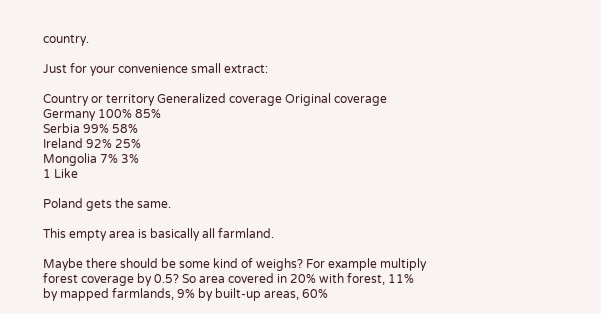country.

Just for your convenience small extract:

Country or territory Generalized coverage Original coverage
Germany 100% 85%
Serbia 99% 58%
Ireland 92% 25%
Mongolia 7% 3%
1 Like

Poland gets the same.

This empty area is basically all farmland.

Maybe there should be some kind of weighs? For example multiply forest coverage by 0.5? So area covered in 20% with forest, 11% by mapped farmlands, 9% by built-up areas, 60%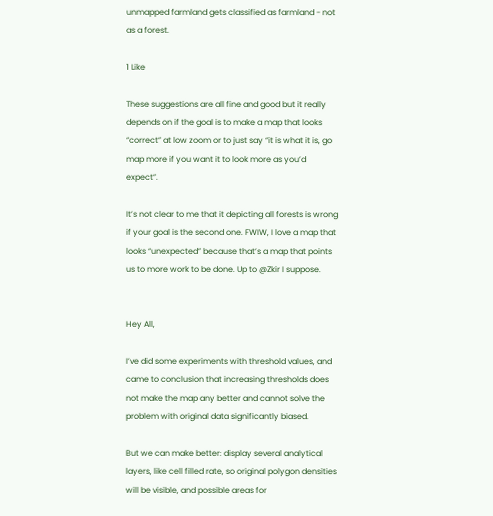unmapped farmland gets classified as farmland - not as a forest.

1 Like

These suggestions are all fine and good but it really depends on if the goal is to make a map that looks “correct” at low zoom or to just say “it is what it is, go map more if you want it to look more as you’d expect”.

It’s not clear to me that it depicting all forests is wrong if your goal is the second one. FWIW, I love a map that looks “unexpected” because that’s a map that points us to more work to be done. Up to @Zkir I suppose.


Hey All,

I’ve did some experiments with threshold values, and came to conclusion that increasing thresholds does not make the map any better and cannot solve the problem with original data significantly biased.

But we can make better: display several analytical layers, like cell filled rate, so original polygon densities will be visible, and possible areas for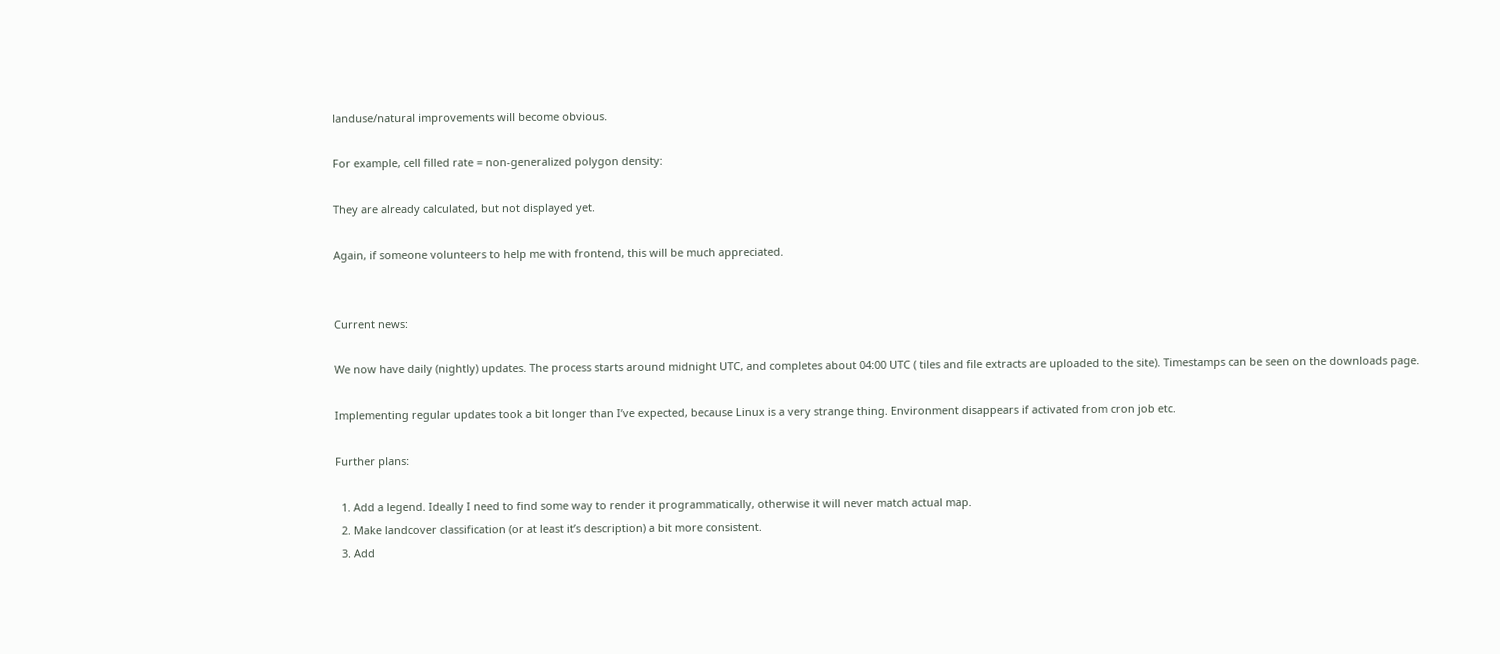landuse/natural improvements will become obvious.

For example, cell filled rate = non-generalized polygon density:

They are already calculated, but not displayed yet.

Again, if someone volunteers to help me with frontend, this will be much appreciated.


Current news:

We now have daily (nightly) updates. The process starts around midnight UTC, and completes about 04:00 UTC ( tiles and file extracts are uploaded to the site). Timestamps can be seen on the downloads page.

Implementing regular updates took a bit longer than I’ve expected, because Linux is a very strange thing. Environment disappears if activated from cron job etc.

Further plans:

  1. Add a legend. Ideally I need to find some way to render it programmatically, otherwise it will never match actual map.
  2. Make landcover classification (or at least it’s description) a bit more consistent.
  3. Add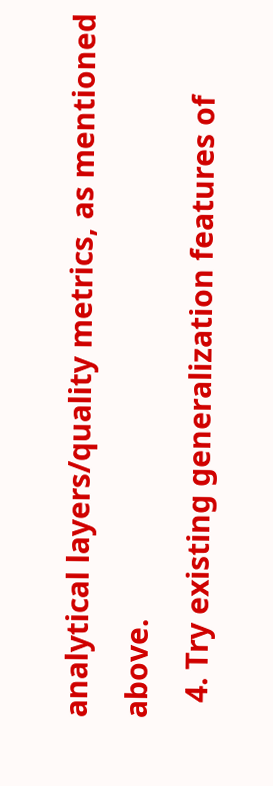analytical layers/quality metrics, as mentioned above.
  4. Try existing generalization features of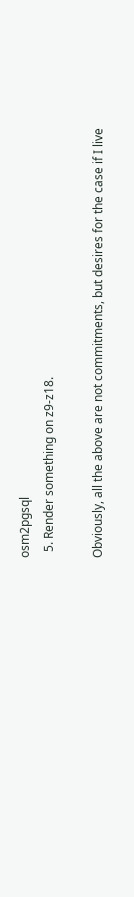osm2pgsql
  5. Render something on z9-z18.

Obviously, all the above are not commitments, but desires for the case if I live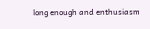long enough and enthusiasm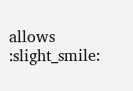allows :slight_smile: